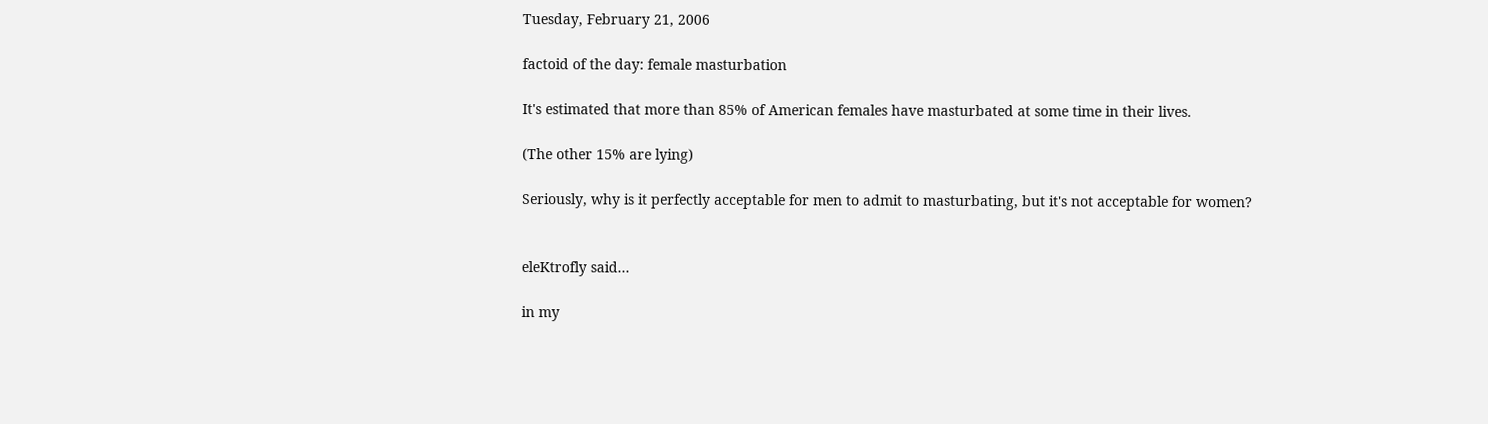Tuesday, February 21, 2006

factoid of the day: female masturbation

It's estimated that more than 85% of American females have masturbated at some time in their lives.

(The other 15% are lying)

Seriously, why is it perfectly acceptable for men to admit to masturbating, but it's not acceptable for women?


eleKtrofly said...

in my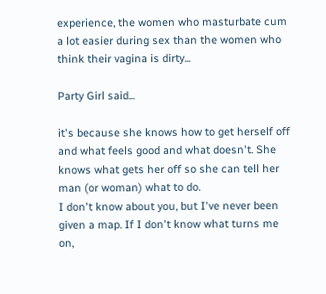experience, the women who masturbate cum a lot easier during sex than the women who think their vagina is dirty...

Party Girl said...

it's because she knows how to get herself off and what feels good and what doesn't. She knows what gets her off so she can tell her man (or woman) what to do.
I don't know about you, but I've never been given a map. If I don't know what turns me on,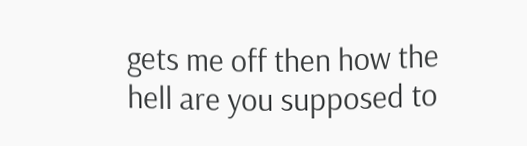gets me off then how the hell are you supposed to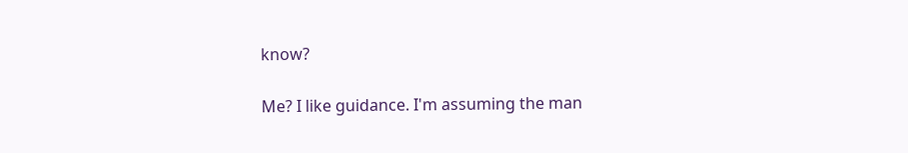know?

Me? I like guidance. I'm assuming the man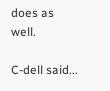does as well.

C-dell said...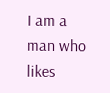I am a man who likes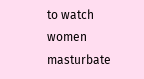to watch women masturbate